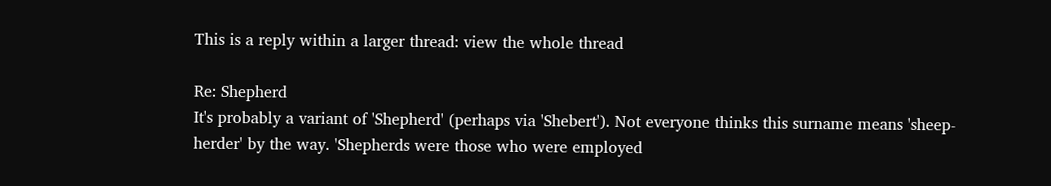This is a reply within a larger thread: view the whole thread

Re: Shepherd
It's probably a variant of 'Shepherd' (perhaps via 'Shebert'). Not everyone thinks this surname means 'sheep-herder' by the way. 'Shepherds were those who were employed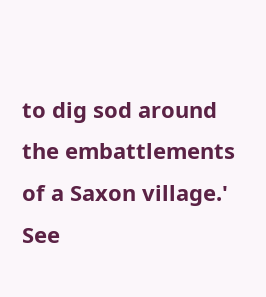to dig sod around the embattlements of a Saxon village.' See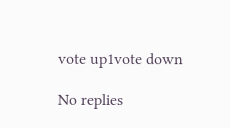vote up1vote down

No replies